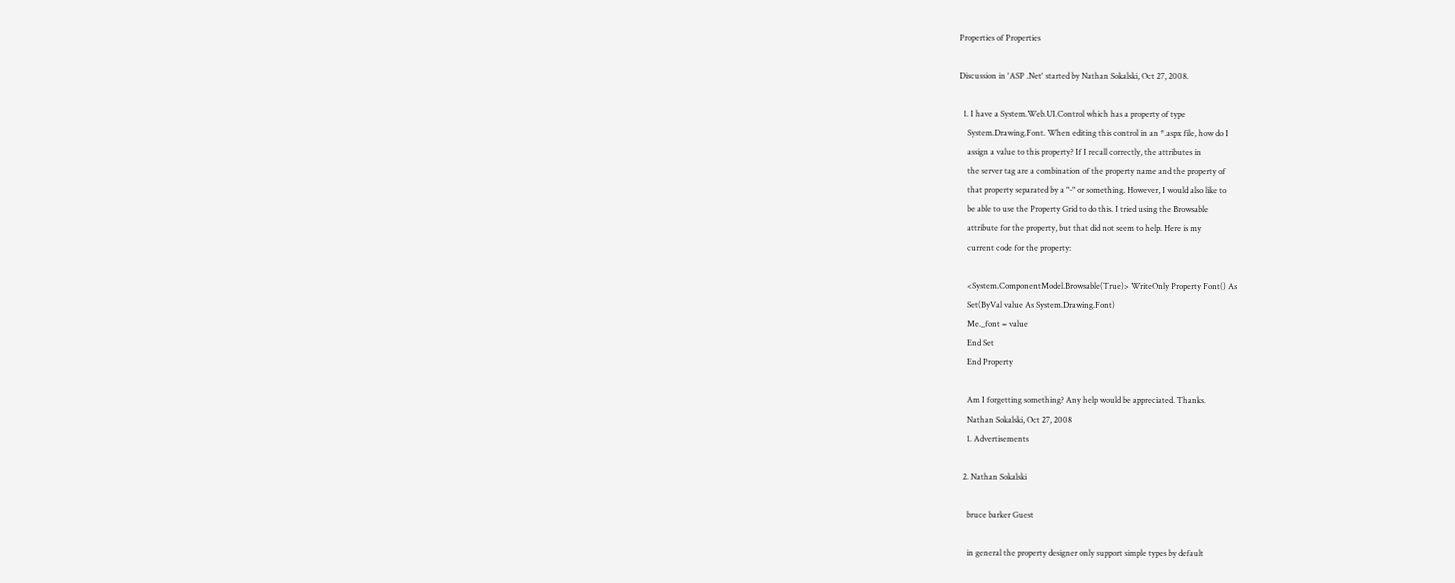Properties of Properties

Discussion in 'ASP .Net' started by Nathan Sokalski, Oct 27, 2008.

  1. I have a System.Web.UI.Control which has a property of type
    System.Drawing.Font. When editing this control in an *.aspx file, how do I
    assign a value to this property? If I recall correctly, the attributes in
    the server tag are a combination of the property name and the property of
    that property separated by a "-" or something. However, I would also like to
    be able to use the Property Grid to do this. I tried using the Browsable
    attribute for the property, but that did not seem to help. Here is my
    current code for the property:

    <System.ComponentModel.Browsable(True)> WriteOnly Property Font() As
    Set(ByVal value As System.Drawing.Font)
    Me._font = value
    End Set
    End Property

    Am I forgetting something? Any help would be appreciated. Thanks.
    Nathan Sokalski, Oct 27, 2008
    1. Advertisements

  2. Nathan Sokalski

    bruce barker Guest

    in general the property designer only support simple types by default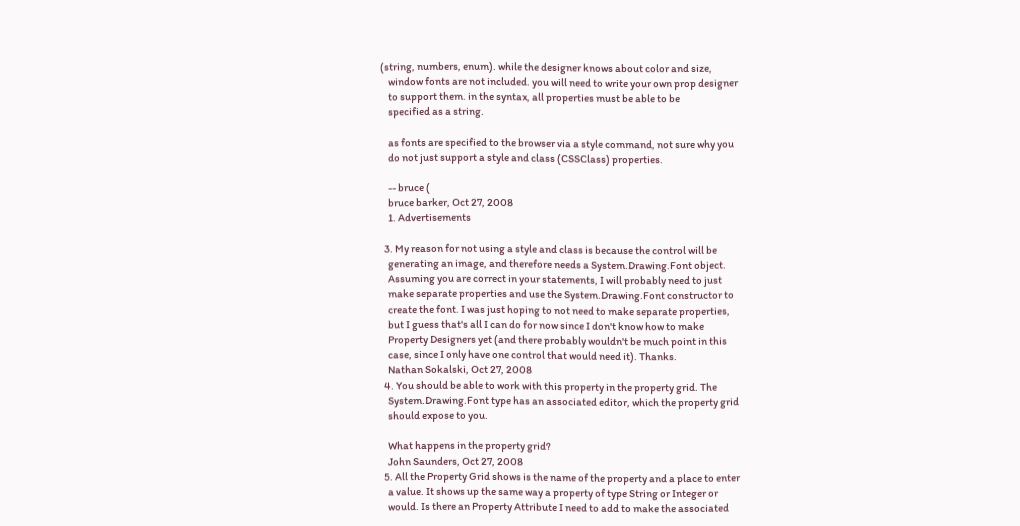(string, numbers, enum). while the designer knows about color and size,
    window fonts are not included. you will need to write your own prop designer
    to support them. in the syntax, all properties must be able to be
    specified as a string.

    as fonts are specified to the browser via a style command, not sure why you
    do not just support a style and class (CSSClass) properties.

    -- bruce (
    bruce barker, Oct 27, 2008
    1. Advertisements

  3. My reason for not using a style and class is because the control will be
    generating an image, and therefore needs a System.Drawing.Font object.
    Assuming you are correct in your statements, I will probably need to just
    make separate properties and use the System.Drawing.Font constructor to
    create the font. I was just hoping to not need to make separate properties,
    but I guess that's all I can do for now since I don't know how to make
    Property Designers yet (and there probably wouldn't be much point in this
    case, since I only have one control that would need it). Thanks.
    Nathan Sokalski, Oct 27, 2008
  4. You should be able to work with this property in the property grid. The
    System.Drawing.Font type has an associated editor, which the property grid
    should expose to you.

    What happens in the property grid?
    John Saunders, Oct 27, 2008
  5. All the Property Grid shows is the name of the property and a place to enter
    a value. It shows up the same way a property of type String or Integer or
    would. Is there an Property Attribute I need to add to make the associated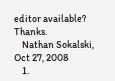editor available? Thanks.
    Nathan Sokalski, Oct 27, 2008
    1.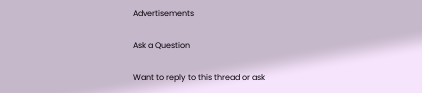Advertisements

Ask a Question

Want to reply to this thread or ask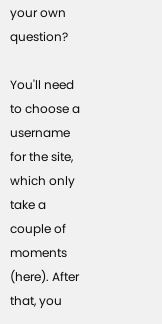your own question?

You'll need to choose a username for the site, which only take a couple of moments (here). After that, you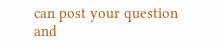can post your question and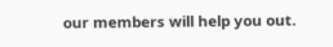our members will help you out.